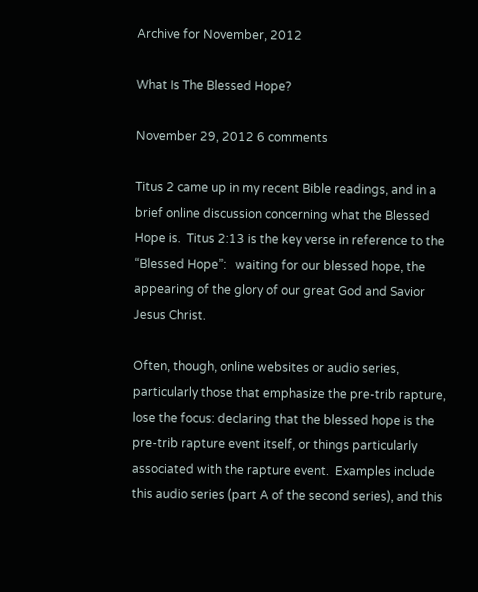Archive for November, 2012

What Is The Blessed Hope?

November 29, 2012 6 comments

Titus 2 came up in my recent Bible readings, and in a brief online discussion concerning what the Blessed Hope is.  Titus 2:13 is the key verse in reference to the “Blessed Hope”:   waiting for our blessed hope, the appearing of the glory of our great God and Savior Jesus Christ.

Often, though, online websites or audio series, particularly those that emphasize the pre-trib rapture, lose the focus: declaring that the blessed hope is the pre-trib rapture event itself, or things particularly associated with the rapture event.  Examples include this audio series (part A of the second series), and this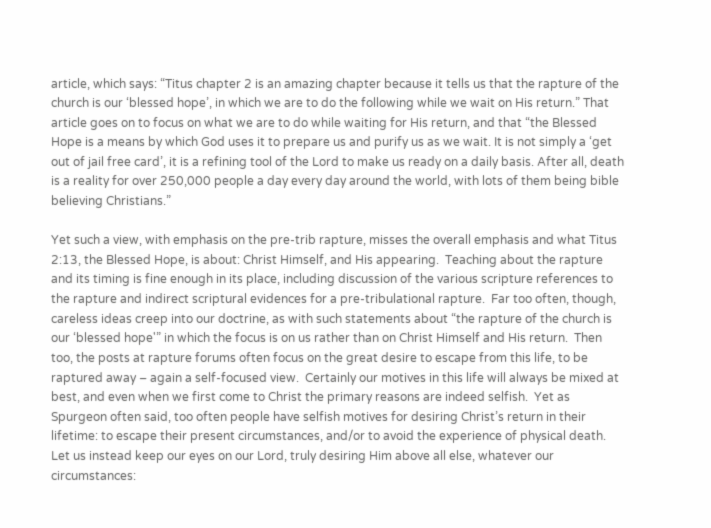article, which says: “Titus chapter 2 is an amazing chapter because it tells us that the rapture of the church is our ‘blessed hope’, in which we are to do the following while we wait on His return.” That article goes on to focus on what we are to do while waiting for His return, and that “the Blessed Hope is a means by which God uses it to prepare us and purify us as we wait. It is not simply a ‘get out of jail free card’, it is a refining tool of the Lord to make us ready on a daily basis. After all, death is a reality for over 250,000 people a day every day around the world, with lots of them being bible believing Christians.”

Yet such a view, with emphasis on the pre-trib rapture, misses the overall emphasis and what Titus 2:13, the Blessed Hope, is about: Christ Himself, and His appearing.  Teaching about the rapture and its timing is fine enough in its place, including discussion of the various scripture references to the rapture and indirect scriptural evidences for a pre-tribulational rapture.  Far too often, though, careless ideas creep into our doctrine, as with such statements about “the rapture of the church is our ‘blessed hope'” in which the focus is on us rather than on Christ Himself and His return.  Then too, the posts at rapture forums often focus on the great desire to escape from this life, to be raptured away – again a self-focused view.  Certainly our motives in this life will always be mixed at best, and even when we first come to Christ the primary reasons are indeed selfish.  Yet as Spurgeon often said, too often people have selfish motives for desiring Christ’s return in their lifetime: to escape their present circumstances, and/or to avoid the experience of physical death.  Let us instead keep our eyes on our Lord, truly desiring Him above all else, whatever our circumstances: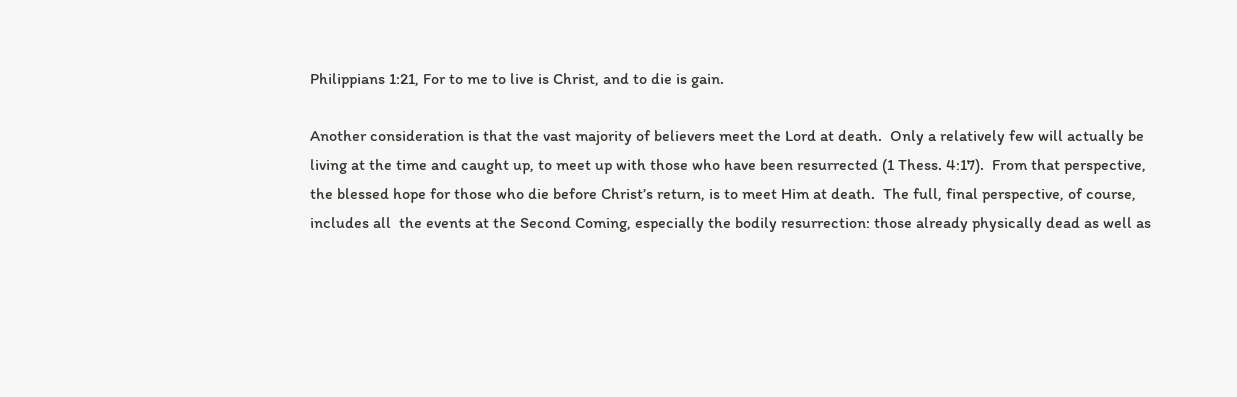Philippians 1:21, For to me to live is Christ, and to die is gain.

Another consideration is that the vast majority of believers meet the Lord at death.  Only a relatively few will actually be living at the time and caught up, to meet up with those who have been resurrected (1 Thess. 4:17).  From that perspective, the blessed hope for those who die before Christ’s return, is to meet Him at death.  The full, final perspective, of course, includes all  the events at the Second Coming, especially the bodily resurrection: those already physically dead as well as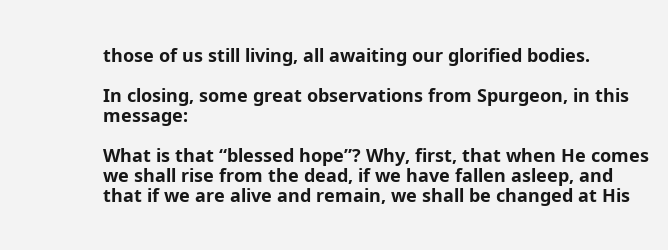those of us still living, all awaiting our glorified bodies.

In closing, some great observations from Spurgeon, in this message:

What is that “blessed hope”? Why, first, that when He comes we shall rise from the dead, if we have fallen asleep, and that if we are alive and remain, we shall be changed at His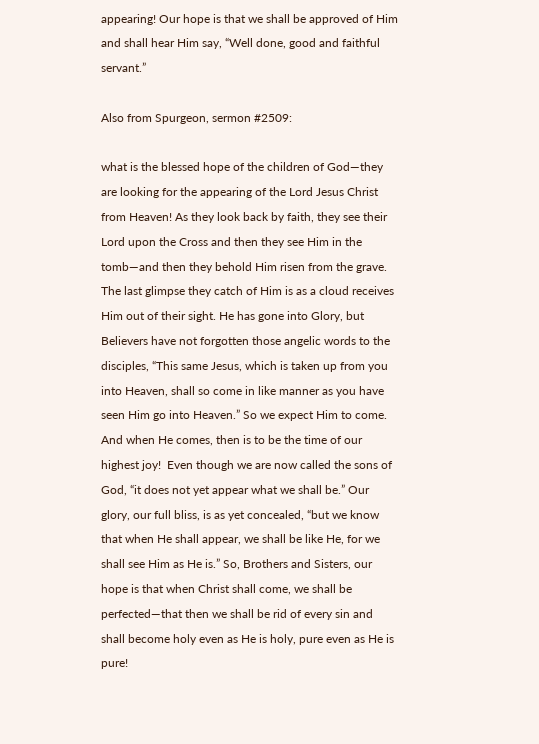appearing! Our hope is that we shall be approved of Him and shall hear Him say, “Well done, good and faithful servant.”

Also from Spurgeon, sermon #2509:

what is the blessed hope of the children of God—they are looking for the appearing of the Lord Jesus Christ from Heaven! As they look back by faith, they see their Lord upon the Cross and then they see Him in the tomb—and then they behold Him risen from the grave. The last glimpse they catch of Him is as a cloud receives Him out of their sight. He has gone into Glory, but Believers have not forgotten those angelic words to the disciples, “This same Jesus, which is taken up from you into Heaven, shall so come in like manner as you have seen Him go into Heaven.” So we expect Him to come. And when He comes, then is to be the time of our highest joy!  Even though we are now called the sons of God, “it does not yet appear what we shall be.” Our glory, our full bliss, is as yet concealed, “but we know that when He shall appear, we shall be like He, for we shall see Him as He is.” So, Brothers and Sisters, our hope is that when Christ shall come, we shall be perfected—that then we shall be rid of every sin and shall become holy even as He is holy, pure even as He is pure!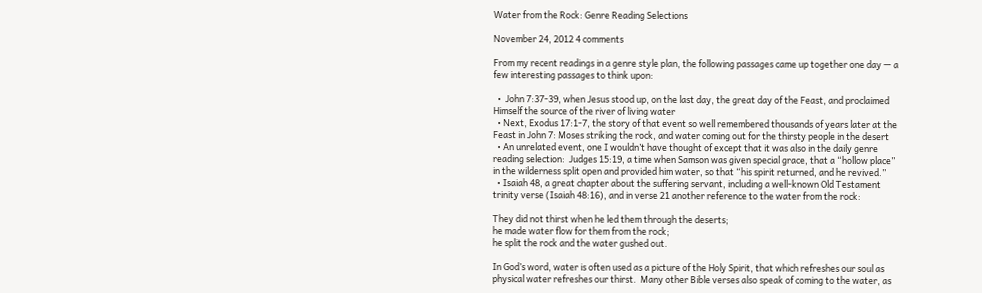Water from the Rock: Genre Reading Selections

November 24, 2012 4 comments

From my recent readings in a genre style plan, the following passages came up together one day — a few interesting passages to think upon:

  •  John 7:37-39, when Jesus stood up, on the last day, the great day of the Feast, and proclaimed Himself the source of the river of living water
  • Next, Exodus 17:1-7, the story of that event so well remembered thousands of years later at the Feast in John 7: Moses striking the rock, and water coming out for the thirsty people in the desert
  • An unrelated event, one I wouldn’t have thought of except that it was also in the daily genre reading selection:  Judges 15:19, a time when Samson was given special grace, that a “hollow place” in the wilderness split open and provided him water, so that “his spirit returned, and he revived.”
  • Isaiah 48, a great chapter about the suffering servant, including a well-known Old Testament trinity verse (Isaiah 48:16), and in verse 21 another reference to the water from the rock:

They did not thirst when he led them through the deserts;
he made water flow for them from the rock;
he split the rock and the water gushed out.

In God’s word, water is often used as a picture of the Holy Spirit, that which refreshes our soul as physical water refreshes our thirst.  Many other Bible verses also speak of coming to the water, as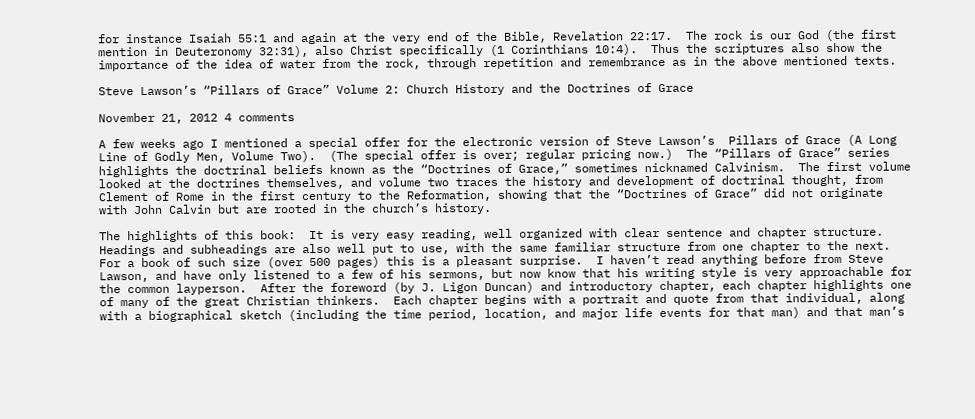for instance Isaiah 55:1 and again at the very end of the Bible, Revelation 22:17.  The rock is our God (the first mention in Deuteronomy 32:31), also Christ specifically (1 Corinthians 10:4).  Thus the scriptures also show the importance of the idea of water from the rock, through repetition and remembrance as in the above mentioned texts.

Steve Lawson’s “Pillars of Grace” Volume 2: Church History and the Doctrines of Grace

November 21, 2012 4 comments

A few weeks ago I mentioned a special offer for the electronic version of Steve Lawson’s  Pillars of Grace (A Long Line of Godly Men, Volume Two).  (The special offer is over; regular pricing now.)  The “Pillars of Grace” series highlights the doctrinal beliefs known as the “Doctrines of Grace,” sometimes nicknamed Calvinism.  The first volume looked at the doctrines themselves, and volume two traces the history and development of doctrinal thought, from Clement of Rome in the first century to the Reformation, showing that the “Doctrines of Grace” did not originate with John Calvin but are rooted in the church’s history.

The highlights of this book:  It is very easy reading, well organized with clear sentence and chapter structure.  Headings and subheadings are also well put to use, with the same familiar structure from one chapter to the next.  For a book of such size (over 500 pages) this is a pleasant surprise.  I haven’t read anything before from Steve Lawson, and have only listened to a few of his sermons, but now know that his writing style is very approachable for the common layperson.  After the foreword (by J. Ligon Duncan) and introductory chapter, each chapter highlights one of many of the great Christian thinkers.  Each chapter begins with a portrait and quote from that individual, along with a biographical sketch (including the time period, location, and major life events for that man) and that man’s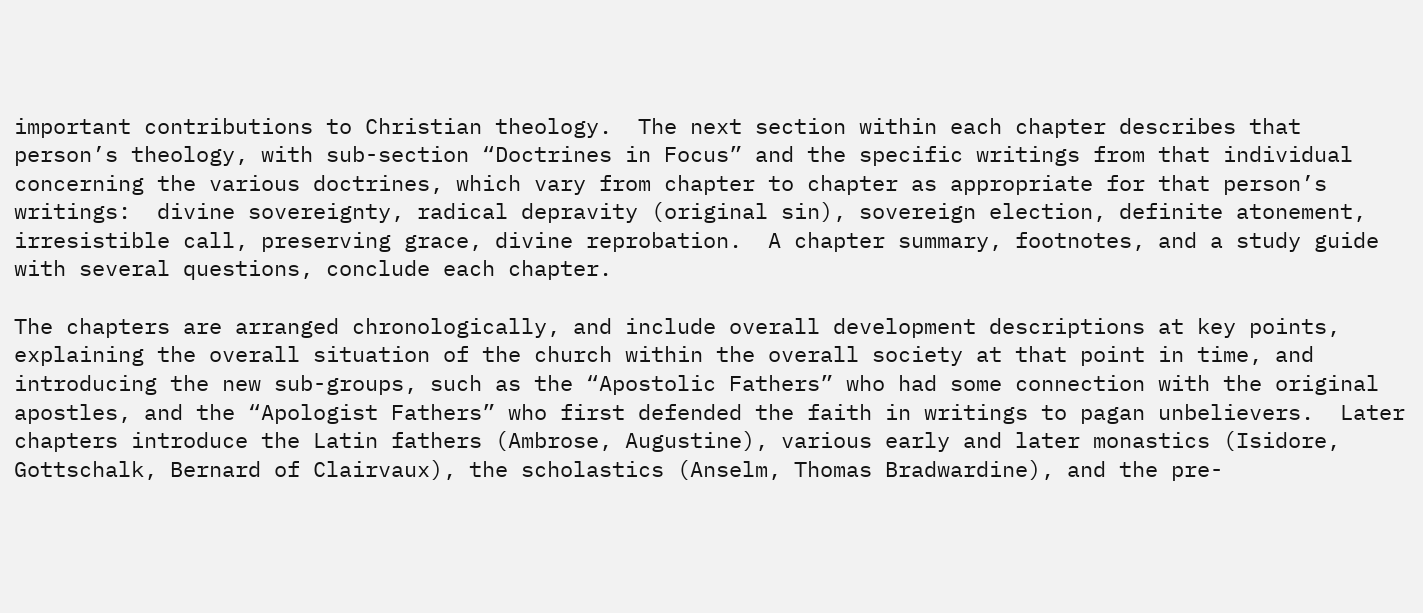important contributions to Christian theology.  The next section within each chapter describes that person’s theology, with sub-section “Doctrines in Focus” and the specific writings from that individual concerning the various doctrines, which vary from chapter to chapter as appropriate for that person’s writings:  divine sovereignty, radical depravity (original sin), sovereign election, definite atonement, irresistible call, preserving grace, divine reprobation.  A chapter summary, footnotes, and a study guide with several questions, conclude each chapter.

The chapters are arranged chronologically, and include overall development descriptions at key points, explaining the overall situation of the church within the overall society at that point in time, and introducing the new sub-groups, such as the “Apostolic Fathers” who had some connection with the original apostles, and the “Apologist Fathers” who first defended the faith in writings to pagan unbelievers.  Later chapters introduce the Latin fathers (Ambrose, Augustine), various early and later monastics (Isidore, Gottschalk, Bernard of Clairvaux), the scholastics (Anselm, Thomas Bradwardine), and the pre-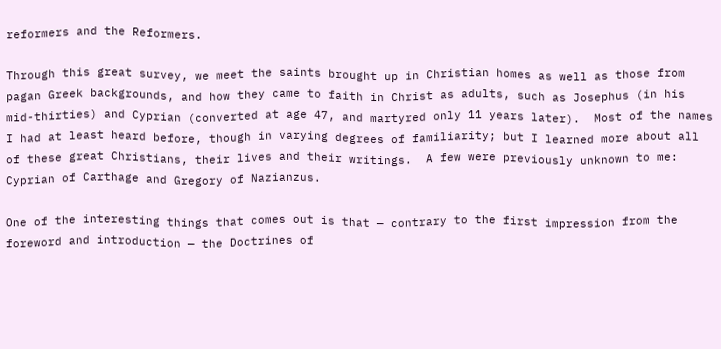reformers and the Reformers.

Through this great survey, we meet the saints brought up in Christian homes as well as those from pagan Greek backgrounds, and how they came to faith in Christ as adults, such as Josephus (in his mid-thirties) and Cyprian (converted at age 47, and martyred only 11 years later).  Most of the names I had at least heard before, though in varying degrees of familiarity; but I learned more about all of these great Christians, their lives and their writings.  A few were previously unknown to me: Cyprian of Carthage and Gregory of Nazianzus.

One of the interesting things that comes out is that — contrary to the first impression from the foreword and introduction — the Doctrines of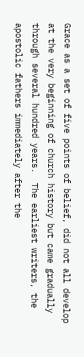Grace as a set of five points of belief, did not all develop at the very beginning of church history but came gradually through several hundred years.  The earliest writers, the apostolic fathers immediately after the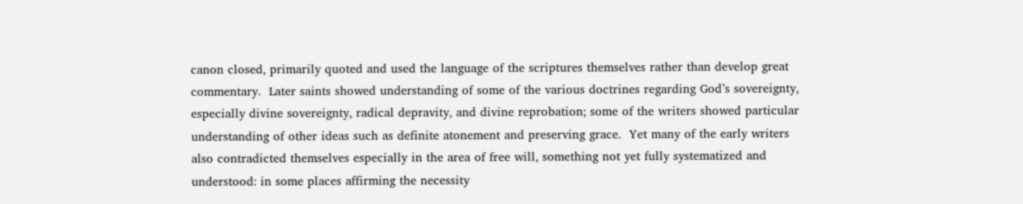canon closed, primarily quoted and used the language of the scriptures themselves rather than develop great commentary.  Later saints showed understanding of some of the various doctrines regarding God’s sovereignty, especially divine sovereignty, radical depravity, and divine reprobation; some of the writers showed particular understanding of other ideas such as definite atonement and preserving grace.  Yet many of the early writers also contradicted themselves especially in the area of free will, something not yet fully systematized and understood: in some places affirming the necessity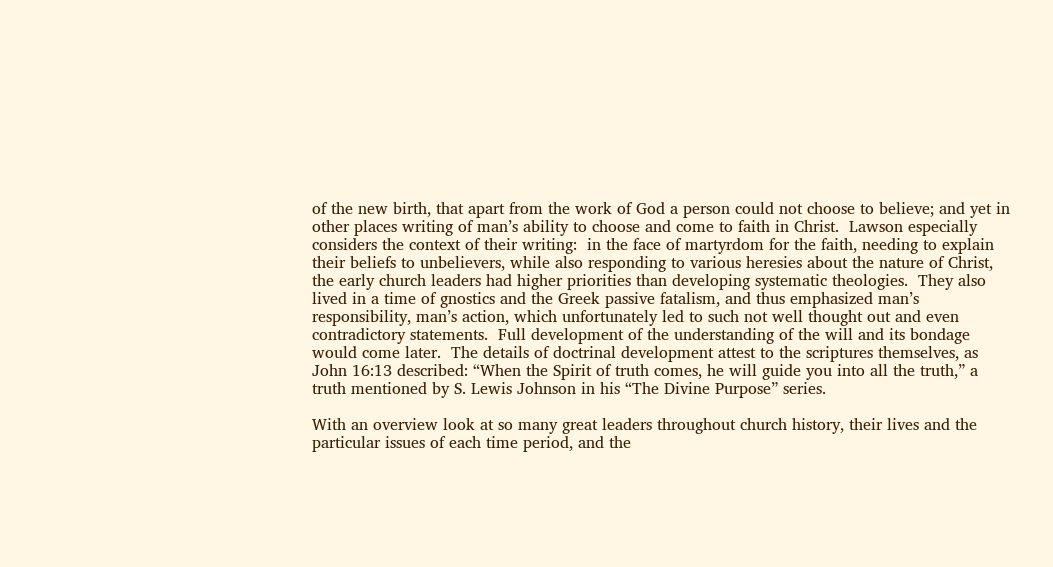of the new birth, that apart from the work of God a person could not choose to believe; and yet in other places writing of man’s ability to choose and come to faith in Christ.  Lawson especially considers the context of their writing:  in the face of martyrdom for the faith, needing to explain their beliefs to unbelievers, while also responding to various heresies about the nature of Christ, the early church leaders had higher priorities than developing systematic theologies.  They also lived in a time of gnostics and the Greek passive fatalism, and thus emphasized man’s responsibility, man’s action, which unfortunately led to such not well thought out and even contradictory statements.  Full development of the understanding of the will and its bondage would come later.  The details of doctrinal development attest to the scriptures themselves, as John 16:13 described: “When the Spirit of truth comes, he will guide you into all the truth,” a truth mentioned by S. Lewis Johnson in his “The Divine Purpose” series.

With an overview look at so many great leaders throughout church history, their lives and the particular issues of each time period, and the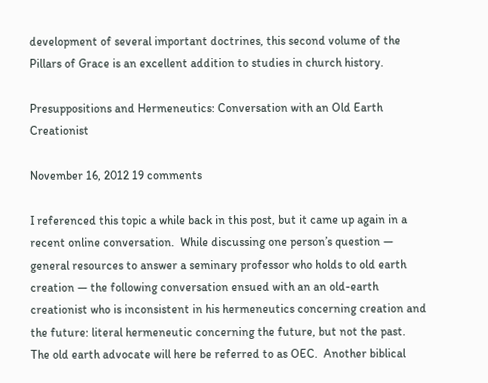development of several important doctrines, this second volume of the Pillars of Grace is an excellent addition to studies in church history.

Presuppositions and Hermeneutics: Conversation with an Old Earth Creationist

November 16, 2012 19 comments

I referenced this topic a while back in this post, but it came up again in a recent online conversation.  While discussing one person’s question — general resources to answer a seminary professor who holds to old earth creation — the following conversation ensued with an an old-earth creationist who is inconsistent in his hermeneutics concerning creation and the future: literal hermeneutic concerning the future, but not the past.  The old earth advocate will here be referred to as OEC.  Another biblical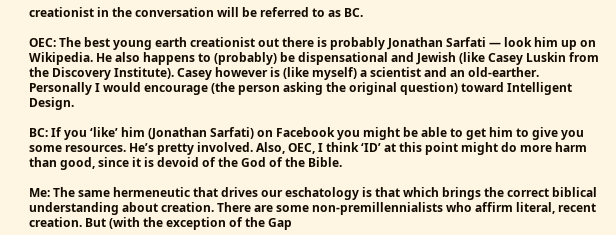creationist in the conversation will be referred to as BC.

OEC: The best young earth creationist out there is probably Jonathan Sarfati — look him up on Wikipedia. He also happens to (probably) be dispensational and Jewish (like Casey Luskin from the Discovery Institute). Casey however is (like myself) a scientist and an old-earther.  Personally I would encourage (the person asking the original question) toward Intelligent Design.

BC: If you ‘like’ him (Jonathan Sarfati) on Facebook you might be able to get him to give you some resources. He’s pretty involved. Also, OEC, I think ‘ID’ at this point might do more harm than good, since it is devoid of the God of the Bible.

Me: The same hermeneutic that drives our eschatology is that which brings the correct biblical understanding about creation. There are some non-premillennialists who affirm literal, recent creation. But (with the exception of the Gap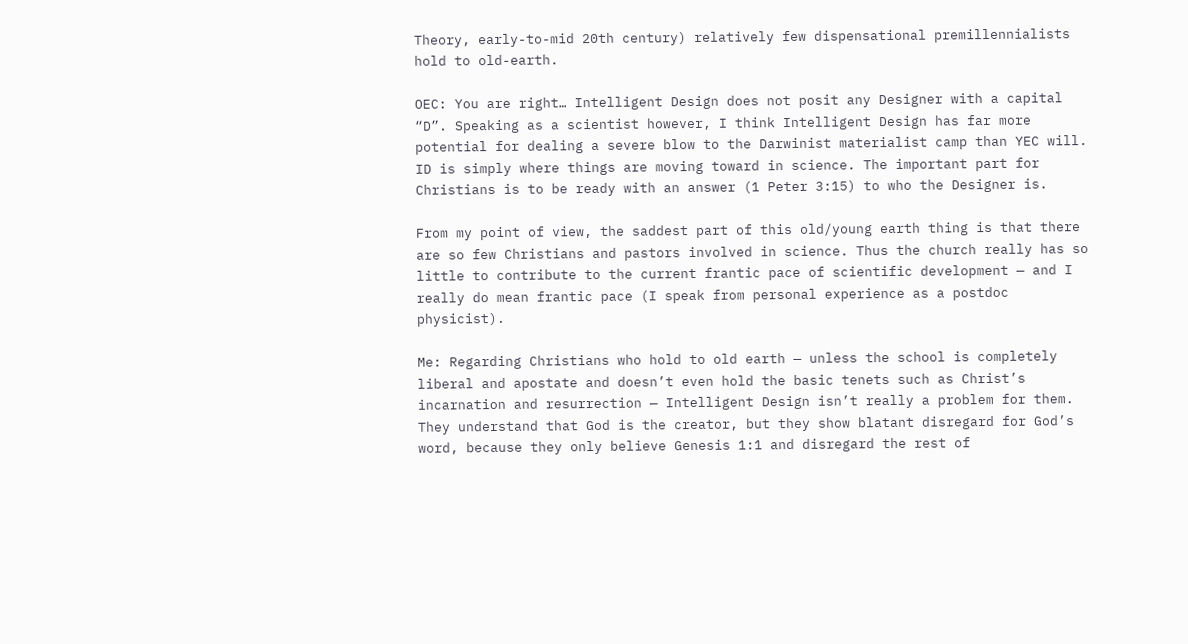Theory, early-to-mid 20th century) relatively few dispensational premillennialists hold to old-earth.

OEC: You are right… Intelligent Design does not posit any Designer with a capital “D”. Speaking as a scientist however, I think Intelligent Design has far more potential for dealing a severe blow to the Darwinist materialist camp than YEC will. ID is simply where things are moving toward in science. The important part for Christians is to be ready with an answer (1 Peter 3:15) to who the Designer is.

From my point of view, the saddest part of this old/young earth thing is that there are so few Christians and pastors involved in science. Thus the church really has so little to contribute to the current frantic pace of scientific development — and I really do mean frantic pace (I speak from personal experience as a postdoc physicist).

Me: Regarding Christians who hold to old earth — unless the school is completely liberal and apostate and doesn’t even hold the basic tenets such as Christ’s incarnation and resurrection — Intelligent Design isn’t really a problem for them. They understand that God is the creator, but they show blatant disregard for God’s word, because they only believe Genesis 1:1 and disregard the rest of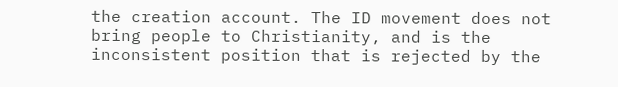the creation account. The ID movement does not bring people to Christianity, and is the inconsistent position that is rejected by the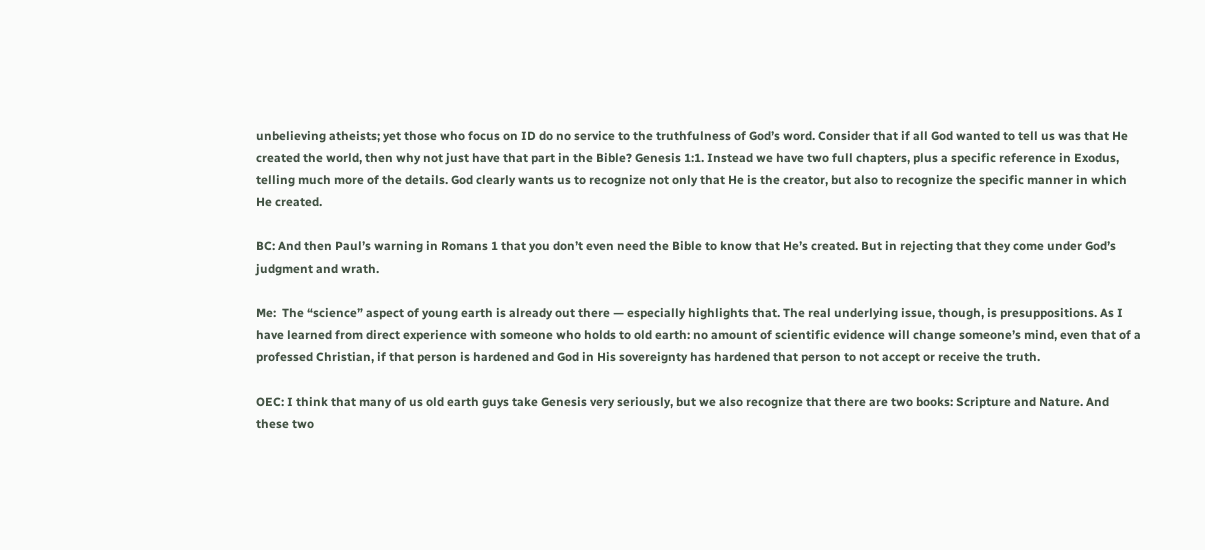unbelieving atheists; yet those who focus on ID do no service to the truthfulness of God’s word. Consider that if all God wanted to tell us was that He created the world, then why not just have that part in the Bible? Genesis 1:1. Instead we have two full chapters, plus a specific reference in Exodus, telling much more of the details. God clearly wants us to recognize not only that He is the creator, but also to recognize the specific manner in which He created.

BC: And then Paul’s warning in Romans 1 that you don’t even need the Bible to know that He’s created. But in rejecting that they come under God’s judgment and wrath.

Me:  The “science” aspect of young earth is already out there — especially highlights that. The real underlying issue, though, is presuppositions. As I have learned from direct experience with someone who holds to old earth: no amount of scientific evidence will change someone’s mind, even that of a professed Christian, if that person is hardened and God in His sovereignty has hardened that person to not accept or receive the truth.

OEC: I think that many of us old earth guys take Genesis very seriously, but we also recognize that there are two books: Scripture and Nature. And these two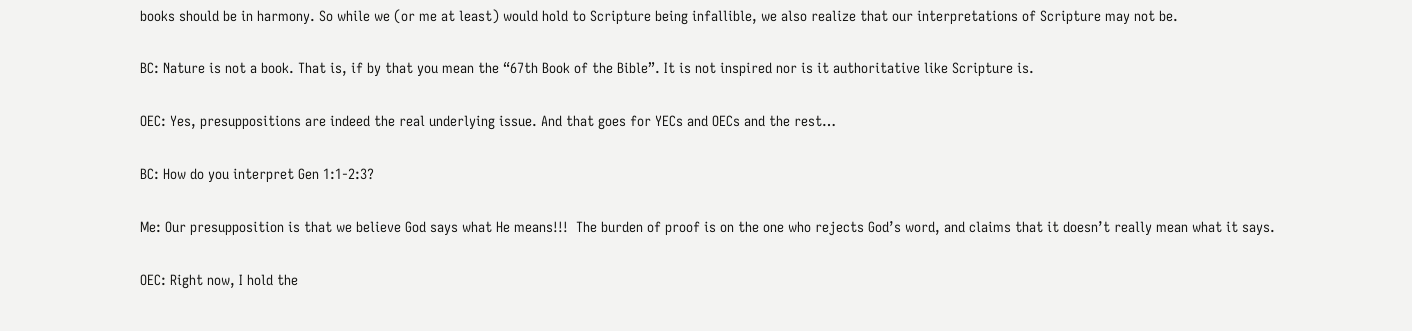books should be in harmony. So while we (or me at least) would hold to Scripture being infallible, we also realize that our interpretations of Scripture may not be.

BC: Nature is not a book. That is, if by that you mean the “67th Book of the Bible”. It is not inspired nor is it authoritative like Scripture is.

OEC: Yes, presuppositions are indeed the real underlying issue. And that goes for YECs and OECs and the rest…

BC: How do you interpret Gen 1:1-2:3?

Me: Our presupposition is that we believe God says what He means!!!  The burden of proof is on the one who rejects God’s word, and claims that it doesn’t really mean what it says.

OEC: Right now, I hold the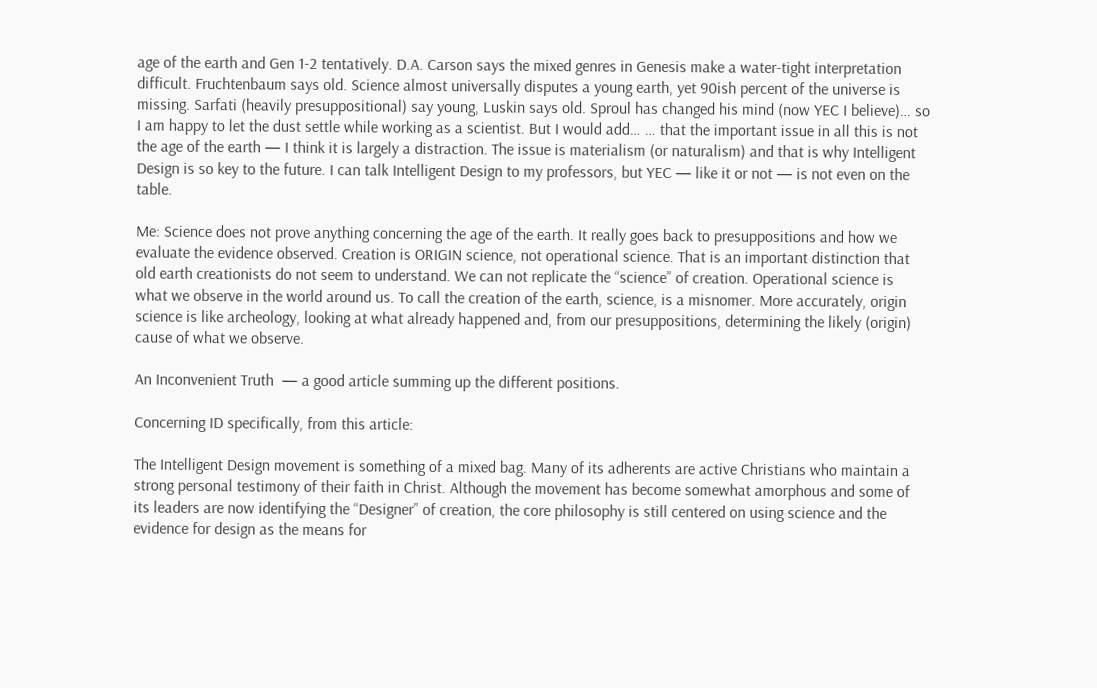age of the earth and Gen 1-2 tentatively. D.A. Carson says the mixed genres in Genesis make a water-tight interpretation difficult. Fruchtenbaum says old. Science almost universally disputes a young earth, yet 90ish percent of the universe is missing. Sarfati (heavily presuppositional) say young, Luskin says old. Sproul has changed his mind (now YEC I believe)… so I am happy to let the dust settle while working as a scientist. But I would add… … that the important issue in all this is not the age of the earth — I think it is largely a distraction. The issue is materialism (or naturalism) and that is why Intelligent Design is so key to the future. I can talk Intelligent Design to my professors, but YEC — like it or not — is not even on the table.

Me: Science does not prove anything concerning the age of the earth. It really goes back to presuppositions and how we evaluate the evidence observed. Creation is ORIGIN science, not operational science. That is an important distinction that old earth creationists do not seem to understand. We can not replicate the “science” of creation. Operational science is what we observe in the world around us. To call the creation of the earth, science, is a misnomer. More accurately, origin science is like archeology, looking at what already happened and, from our presuppositions, determining the likely (origin) cause of what we observe.

An Inconvenient Truth  — a good article summing up the different positions.

Concerning ID specifically, from this article:

The Intelligent Design movement is something of a mixed bag. Many of its adherents are active Christians who maintain a strong personal testimony of their faith in Christ. Although the movement has become somewhat amorphous and some of its leaders are now identifying the “Designer” of creation, the core philosophy is still centered on using science and the evidence for design as the means for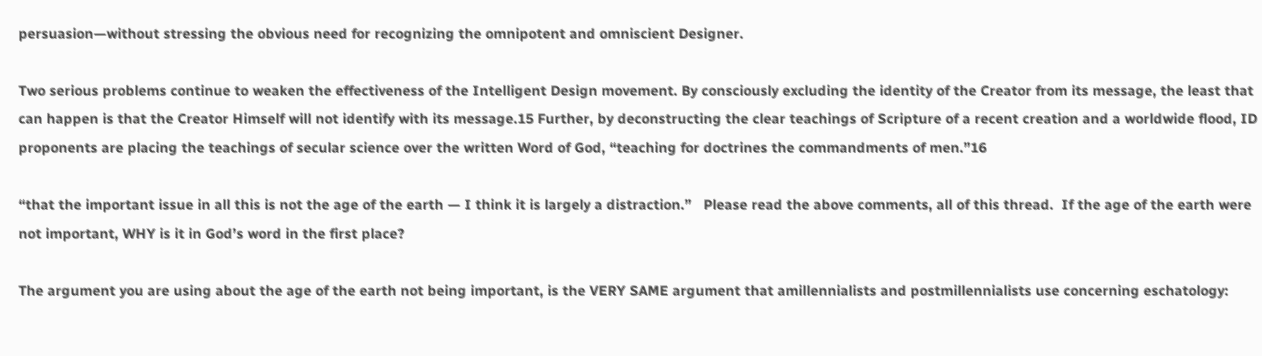persuasion—without stressing the obvious need for recognizing the omnipotent and omniscient Designer.

Two serious problems continue to weaken the effectiveness of the Intelligent Design movement. By consciously excluding the identity of the Creator from its message, the least that can happen is that the Creator Himself will not identify with its message.15 Further, by deconstructing the clear teachings of Scripture of a recent creation and a worldwide flood, ID proponents are placing the teachings of secular science over the written Word of God, “teaching for doctrines the commandments of men.”16

“that the important issue in all this is not the age of the earth — I think it is largely a distraction.”   Please read the above comments, all of this thread.  If the age of the earth were not important, WHY is it in God’s word in the first place?

The argument you are using about the age of the earth not being important, is the VERY SAME argument that amillennialists and postmillennialists use concerning eschatology: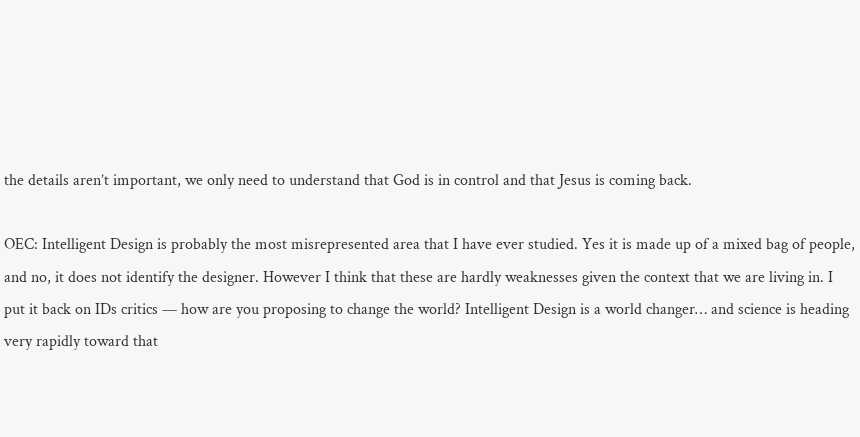the details aren’t important, we only need to understand that God is in control and that Jesus is coming back.

OEC: Intelligent Design is probably the most misrepresented area that I have ever studied. Yes it is made up of a mixed bag of people, and no, it does not identify the designer. However I think that these are hardly weaknesses given the context that we are living in. I put it back on IDs critics — how are you proposing to change the world? Intelligent Design is a world changer… and science is heading very rapidly toward that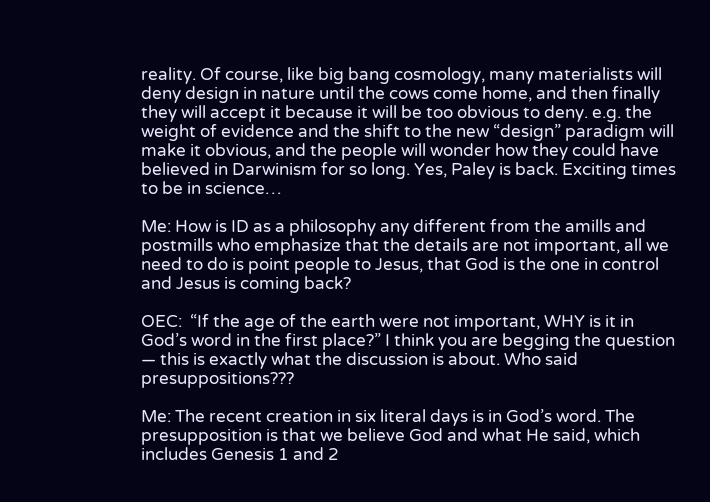reality. Of course, like big bang cosmology, many materialists will deny design in nature until the cows come home, and then finally they will accept it because it will be too obvious to deny. e.g. the weight of evidence and the shift to the new “design” paradigm will make it obvious, and the people will wonder how they could have believed in Darwinism for so long. Yes, Paley is back. Exciting times to be in science…

Me: How is ID as a philosophy any different from the amills and postmills who emphasize that the details are not important, all we need to do is point people to Jesus, that God is the one in control and Jesus is coming back?

OEC:  “If the age of the earth were not important, WHY is it in God’s word in the first place?” I think you are begging the question — this is exactly what the discussion is about. Who said presuppositions???

Me: The recent creation in six literal days is in God’s word. The presupposition is that we believe God and what He said, which includes Genesis 1 and 2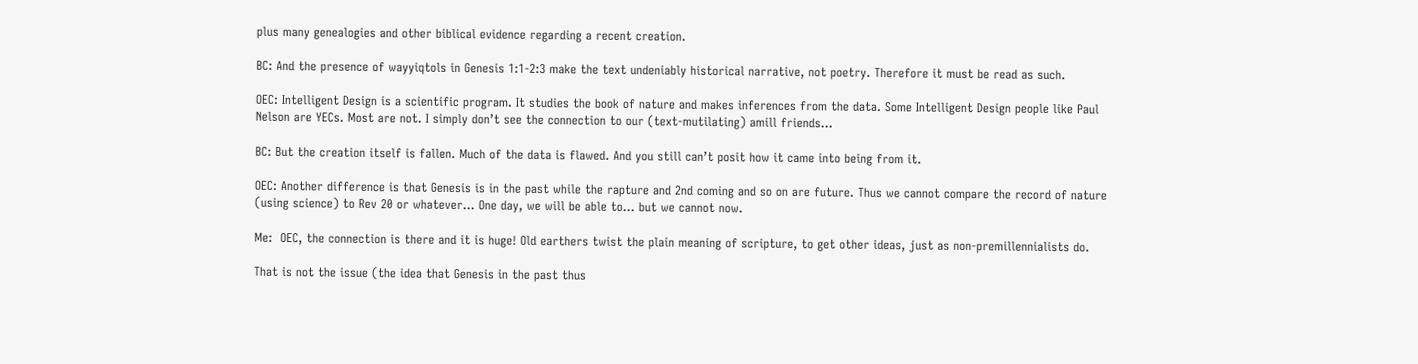plus many genealogies and other biblical evidence regarding a recent creation.

BC: And the presence of wayyiqtols in Genesis 1:1-2:3 make the text undeniably historical narrative, not poetry. Therefore it must be read as such.

OEC: Intelligent Design is a scientific program. It studies the book of nature and makes inferences from the data. Some Intelligent Design people like Paul Nelson are YECs. Most are not. I simply don’t see the connection to our (text-mutilating) amill friends…

BC: But the creation itself is fallen. Much of the data is flawed. And you still can’t posit how it came into being from it.

OEC: Another difference is that Genesis is in the past while the rapture and 2nd coming and so on are future. Thus we cannot compare the record of nature (using science) to Rev 20 or whatever… One day, we will be able to… but we cannot now.

Me:  OEC, the connection is there and it is huge! Old earthers twist the plain meaning of scripture, to get other ideas, just as non-premillennialists do.

That is not the issue (the idea that Genesis in the past thus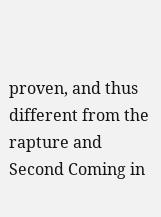proven, and thus different from the rapture and Second Coming in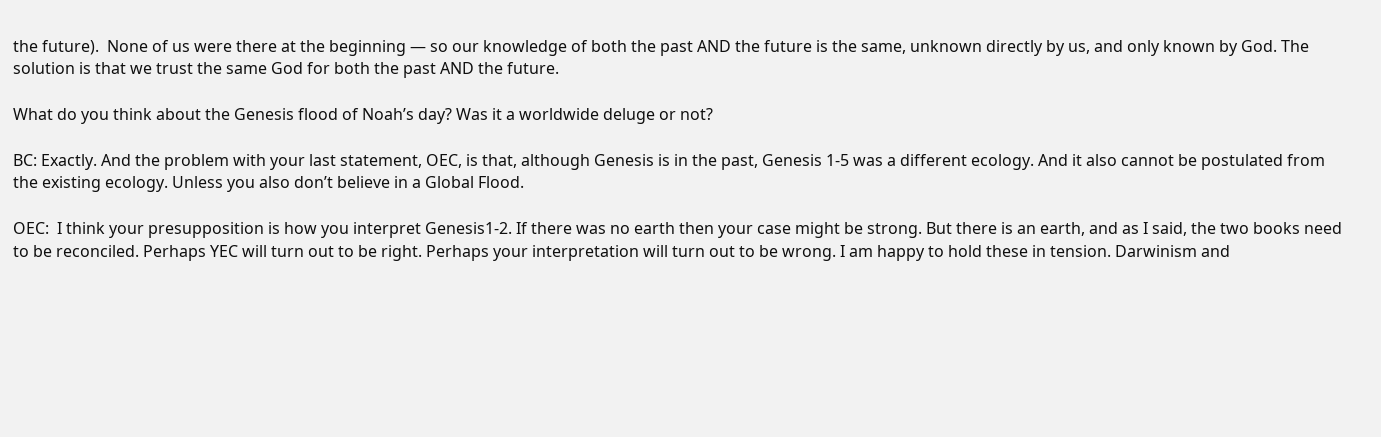the future).  None of us were there at the beginning — so our knowledge of both the past AND the future is the same, unknown directly by us, and only known by God. The solution is that we trust the same God for both the past AND the future.

What do you think about the Genesis flood of Noah’s day? Was it a worldwide deluge or not?

BC: Exactly. And the problem with your last statement, OEC, is that, although Genesis is in the past, Genesis 1-5 was a different ecology. And it also cannot be postulated from the existing ecology. Unless you also don’t believe in a Global Flood.

OEC:  I think your presupposition is how you interpret Genesis1-2. If there was no earth then your case might be strong. But there is an earth, and as I said, the two books need to be reconciled. Perhaps YEC will turn out to be right. Perhaps your interpretation will turn out to be wrong. I am happy to hold these in tension. Darwinism and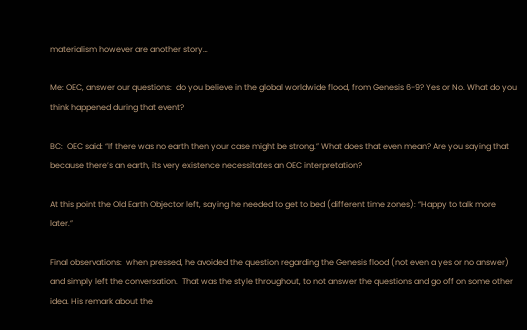materialism however are another story…

Me: OEC, answer our questions:  do you believe in the global worldwide flood, from Genesis 6-9? Yes or No. What do you think happened during that event?

BC:  OEC said: “If there was no earth then your case might be strong.” What does that even mean? Are you saying that because there’s an earth, its very existence necessitates an OEC interpretation?

At this point the Old Earth Objector left, saying he needed to get to bed (different time zones): “Happy to talk more later.”

Final observations:  when pressed, he avoided the question regarding the Genesis flood (not even a yes or no answer) and simply left the conversation.  That was the style throughout, to not answer the questions and go off on some other idea. His remark about the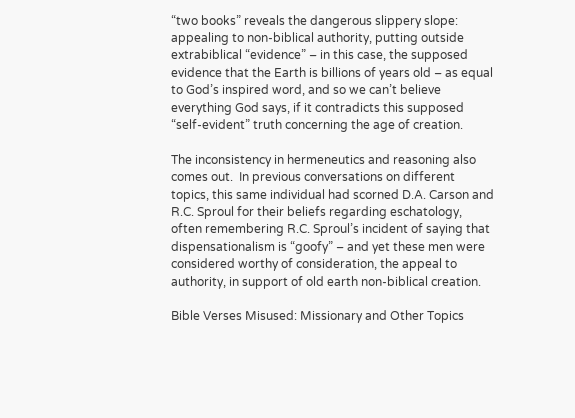“two books” reveals the dangerous slippery slope:  appealing to non-biblical authority, putting outside extrabiblical “evidence” – in this case, the supposed evidence that the Earth is billions of years old – as equal to God’s inspired word, and so we can’t believe everything God says, if it contradicts this supposed “self-evident” truth concerning the age of creation.

The inconsistency in hermeneutics and reasoning also comes out.  In previous conversations on different topics, this same individual had scorned D.A. Carson and R.C. Sproul for their beliefs regarding eschatology, often remembering R.C. Sproul’s incident of saying that dispensationalism is “goofy” – and yet these men were considered worthy of consideration, the appeal to authority, in support of old earth non-biblical creation.

Bible Verses Misused: Missionary and Other Topics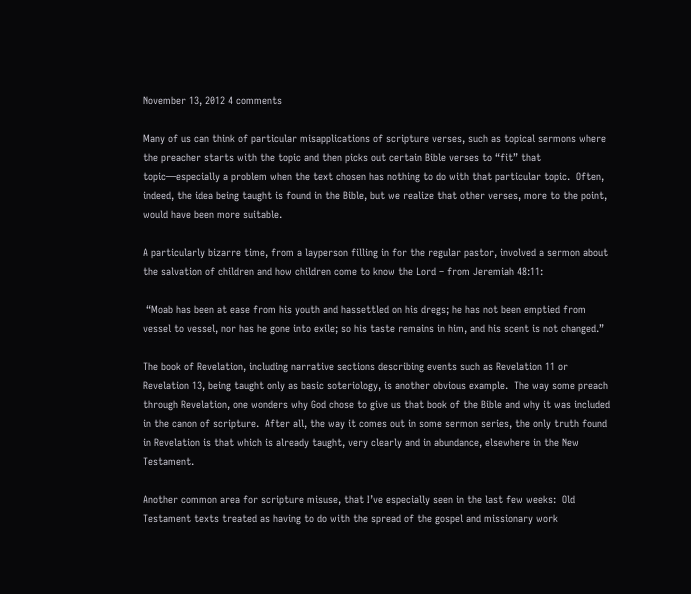November 13, 2012 4 comments

Many of us can think of particular misapplications of scripture verses, such as topical sermons where the preacher starts with the topic and then picks out certain Bible verses to “fit” that topic—especially a problem when the text chosen has nothing to do with that particular topic.  Often, indeed, the idea being taught is found in the Bible, but we realize that other verses, more to the point, would have been more suitable.

A particularly bizarre time, from a layperson filling in for the regular pastor, involved a sermon about the salvation of children and how children come to know the Lord – from Jeremiah 48:11:

 “Moab has been at ease from his youth and hassettled on his dregs; he has not been emptied from vessel to vessel, nor has he gone into exile; so his taste remains in him, and his scent is not changed.”

The book of Revelation, including narrative sections describing events such as Revelation 11 or Revelation 13, being taught only as basic soteriology, is another obvious example.  The way some preach through Revelation, one wonders why God chose to give us that book of the Bible and why it was included in the canon of scripture.  After all, the way it comes out in some sermon series, the only truth found in Revelation is that which is already taught, very clearly and in abundance, elsewhere in the New Testament.

Another common area for scripture misuse, that I’ve especially seen in the last few weeks:  Old Testament texts treated as having to do with the spread of the gospel and missionary work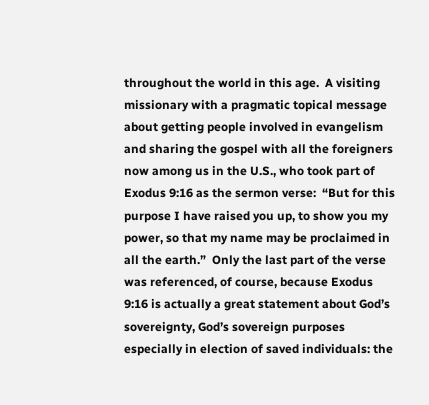throughout the world in this age.  A visiting missionary with a pragmatic topical message about getting people involved in evangelism and sharing the gospel with all the foreigners now among us in the U.S., who took part of Exodus 9:16 as the sermon verse:  “But for this purpose I have raised you up, to show you my power, so that my name may be proclaimed in all the earth.”  Only the last part of the verse was referenced, of course, because Exodus 9:16 is actually a great statement about God’s sovereignty, God’s sovereign purposes especially in election of saved individuals: the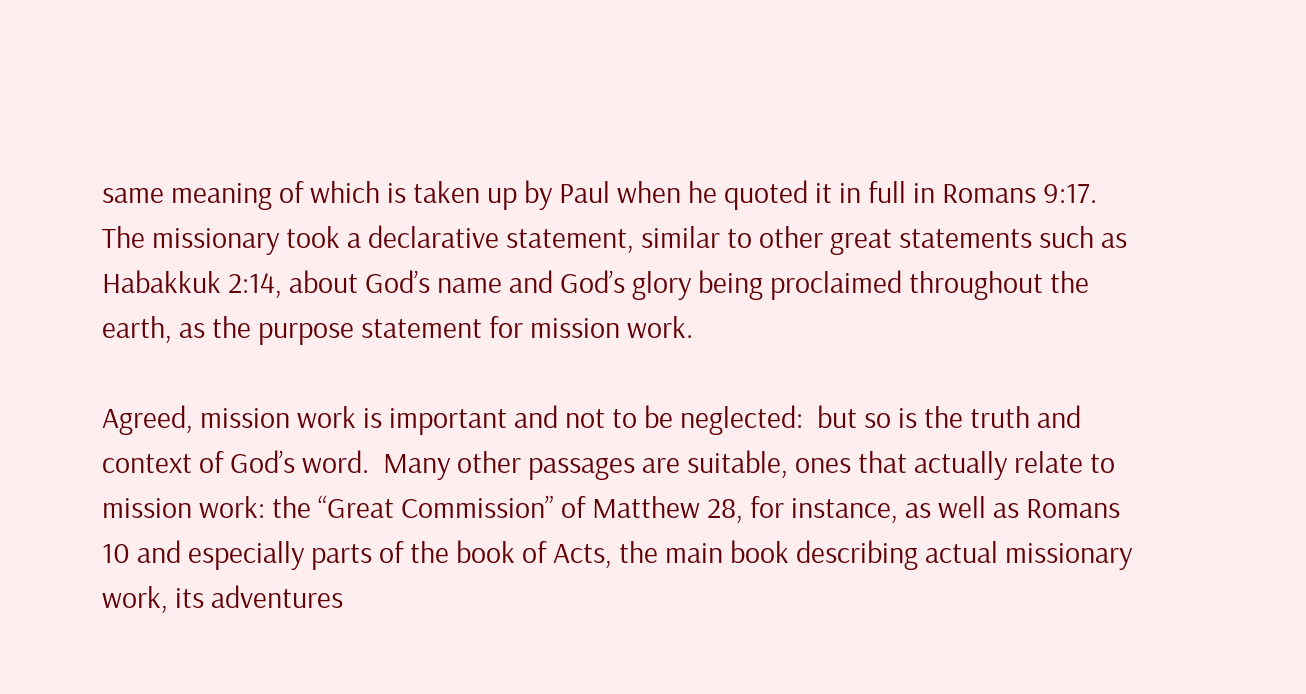same meaning of which is taken up by Paul when he quoted it in full in Romans 9:17.  The missionary took a declarative statement, similar to other great statements such as Habakkuk 2:14, about God’s name and God’s glory being proclaimed throughout the earth, as the purpose statement for mission work.

Agreed, mission work is important and not to be neglected:  but so is the truth and context of God’s word.  Many other passages are suitable, ones that actually relate to mission work: the “Great Commission” of Matthew 28, for instance, as well as Romans 10 and especially parts of the book of Acts, the main book describing actual missionary work, its adventures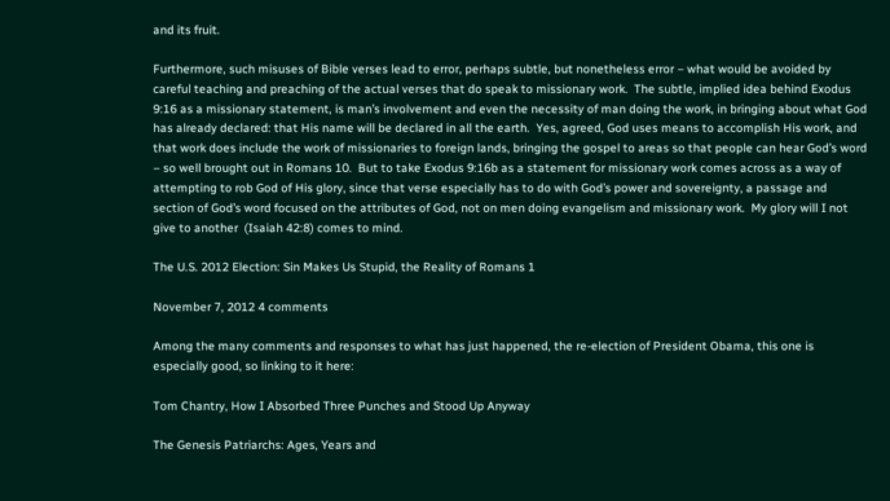and its fruit.

Furthermore, such misuses of Bible verses lead to error, perhaps subtle, but nonetheless error – what would be avoided by careful teaching and preaching of the actual verses that do speak to missionary work.  The subtle, implied idea behind Exodus 9:16 as a missionary statement, is man’s involvement and even the necessity of man doing the work, in bringing about what God has already declared: that His name will be declared in all the earth.  Yes, agreed, God uses means to accomplish His work, and that work does include the work of missionaries to foreign lands, bringing the gospel to areas so that people can hear God’s word – so well brought out in Romans 10.  But to take Exodus 9:16b as a statement for missionary work comes across as a way of attempting to rob God of His glory, since that verse especially has to do with God’s power and sovereignty, a passage and section of God’s word focused on the attributes of God, not on men doing evangelism and missionary work.  My glory will I not give to another  (Isaiah 42:8) comes to mind.

The U.S. 2012 Election: Sin Makes Us Stupid, the Reality of Romans 1

November 7, 2012 4 comments

Among the many comments and responses to what has just happened, the re-election of President Obama, this one is especially good, so linking to it here:

Tom Chantry, How I Absorbed Three Punches and Stood Up Anyway

The Genesis Patriarchs: Ages, Years and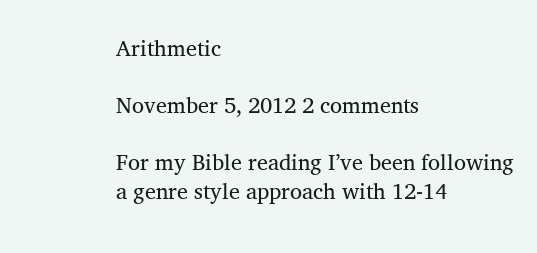Arithmetic

November 5, 2012 2 comments

For my Bible reading I’ve been following a genre style approach with 12-14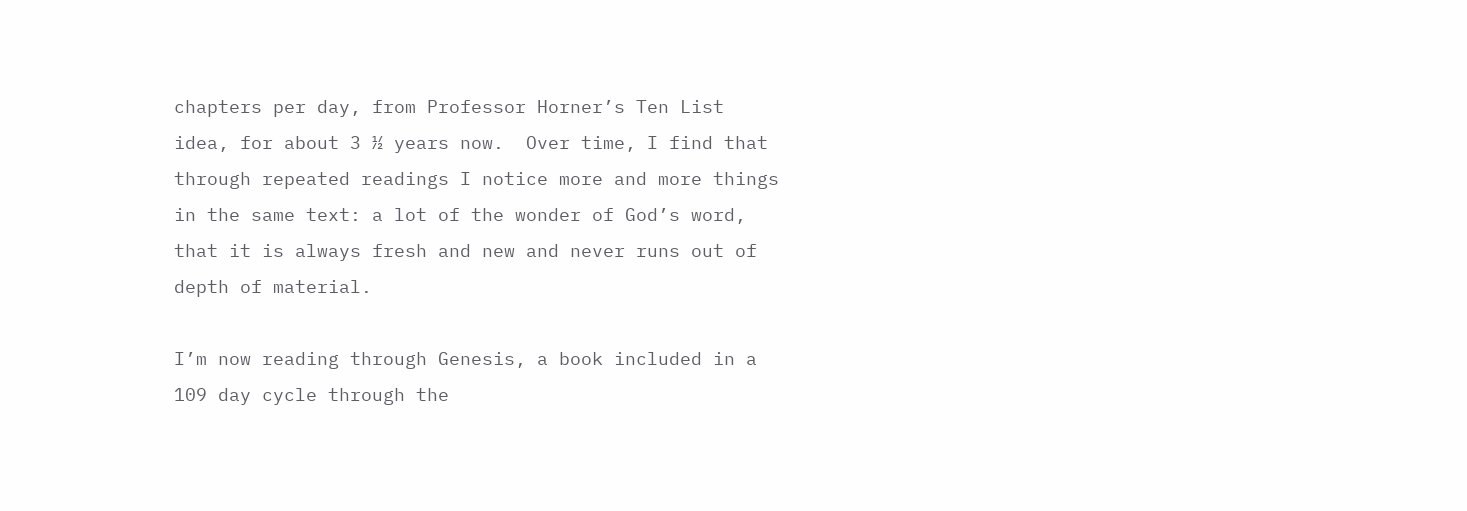chapters per day, from Professor Horner’s Ten List idea, for about 3 ½ years now.  Over time, I find that through repeated readings I notice more and more things in the same text: a lot of the wonder of God’s word, that it is always fresh and new and never runs out of depth of material.

I’m now reading through Genesis, a book included in a 109 day cycle through the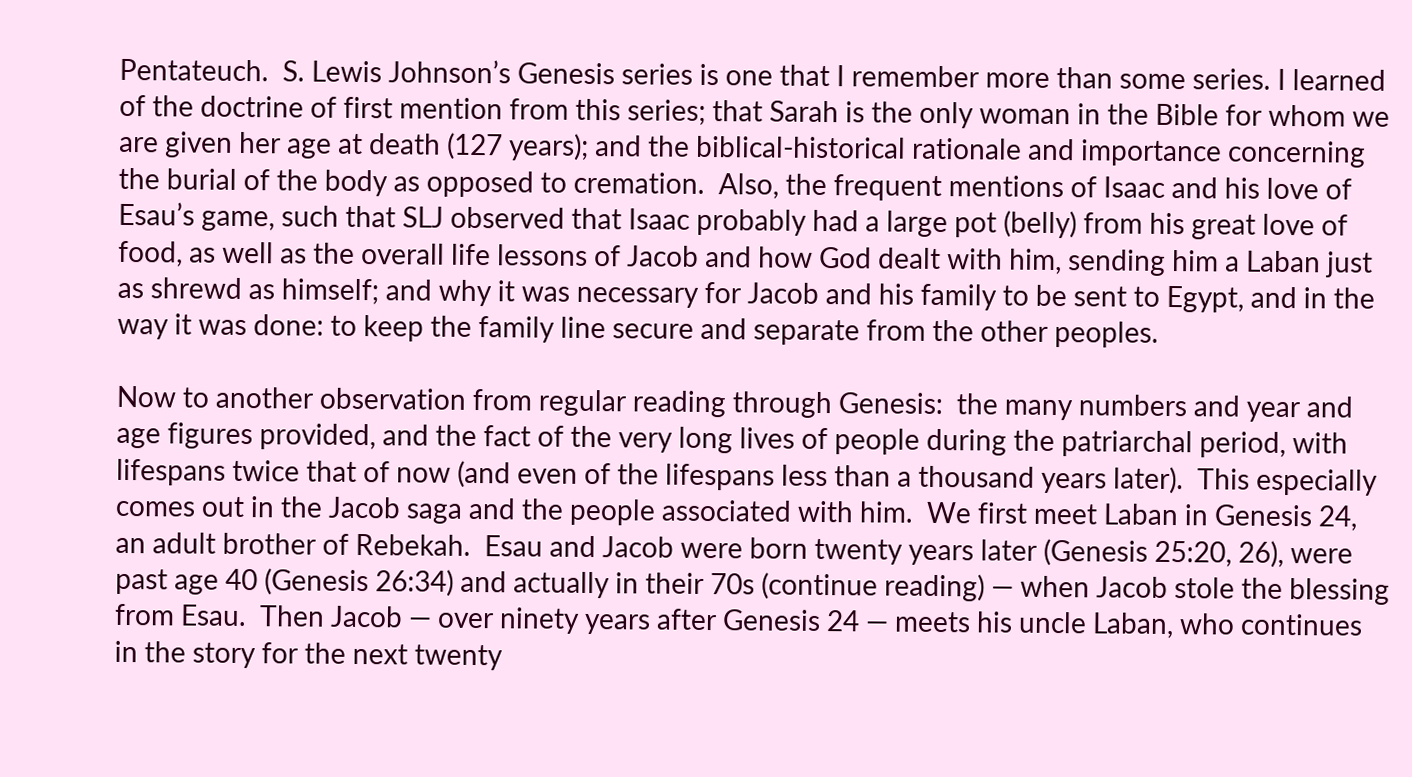Pentateuch.  S. Lewis Johnson’s Genesis series is one that I remember more than some series. I learned of the doctrine of first mention from this series; that Sarah is the only woman in the Bible for whom we are given her age at death (127 years); and the biblical-historical rationale and importance concerning the burial of the body as opposed to cremation.  Also, the frequent mentions of Isaac and his love of Esau’s game, such that SLJ observed that Isaac probably had a large pot (belly) from his great love of food, as well as the overall life lessons of Jacob and how God dealt with him, sending him a Laban just as shrewd as himself; and why it was necessary for Jacob and his family to be sent to Egypt, and in the way it was done: to keep the family line secure and separate from the other peoples.

Now to another observation from regular reading through Genesis:  the many numbers and year and age figures provided, and the fact of the very long lives of people during the patriarchal period, with lifespans twice that of now (and even of the lifespans less than a thousand years later).  This especially comes out in the Jacob saga and the people associated with him.  We first meet Laban in Genesis 24, an adult brother of Rebekah.  Esau and Jacob were born twenty years later (Genesis 25:20, 26), were past age 40 (Genesis 26:34) and actually in their 70s (continue reading) — when Jacob stole the blessing from Esau.  Then Jacob — over ninety years after Genesis 24 — meets his uncle Laban, who continues in the story for the next twenty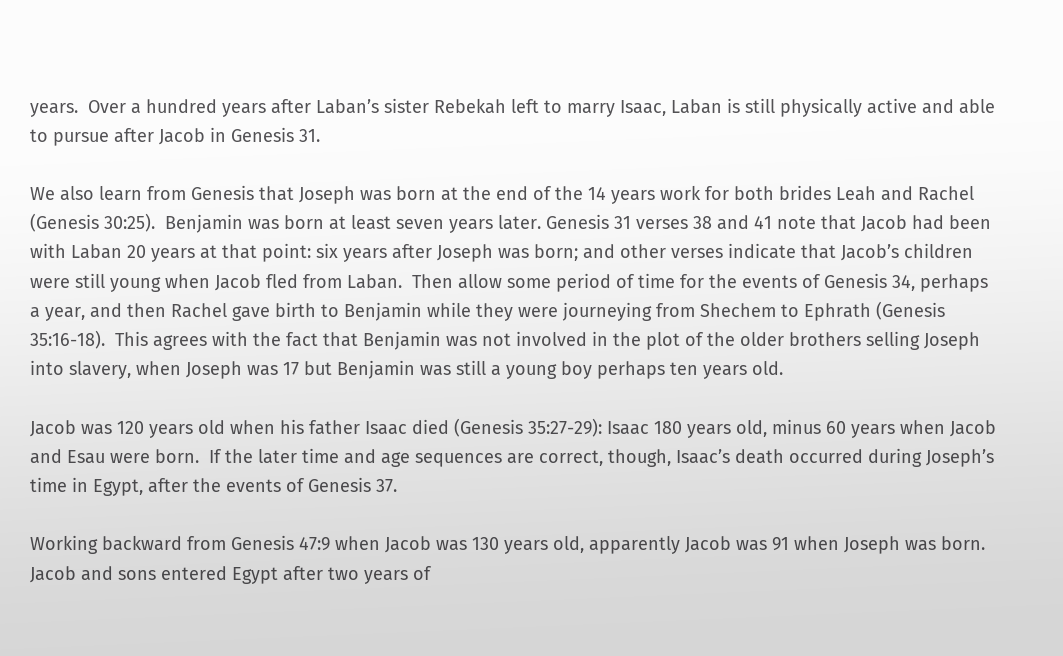years.  Over a hundred years after Laban’s sister Rebekah left to marry Isaac, Laban is still physically active and able to pursue after Jacob in Genesis 31.

We also learn from Genesis that Joseph was born at the end of the 14 years work for both brides Leah and Rachel (Genesis 30:25).  Benjamin was born at least seven years later. Genesis 31 verses 38 and 41 note that Jacob had been with Laban 20 years at that point: six years after Joseph was born; and other verses indicate that Jacob’s children were still young when Jacob fled from Laban.  Then allow some period of time for the events of Genesis 34, perhaps a year, and then Rachel gave birth to Benjamin while they were journeying from Shechem to Ephrath (Genesis 35:16-18).  This agrees with the fact that Benjamin was not involved in the plot of the older brothers selling Joseph into slavery, when Joseph was 17 but Benjamin was still a young boy perhaps ten years old.

Jacob was 120 years old when his father Isaac died (Genesis 35:27-29): Isaac 180 years old, minus 60 years when Jacob and Esau were born.  If the later time and age sequences are correct, though, Isaac’s death occurred during Joseph’s time in Egypt, after the events of Genesis 37.

Working backward from Genesis 47:9 when Jacob was 130 years old, apparently Jacob was 91 when Joseph was born.  Jacob and sons entered Egypt after two years of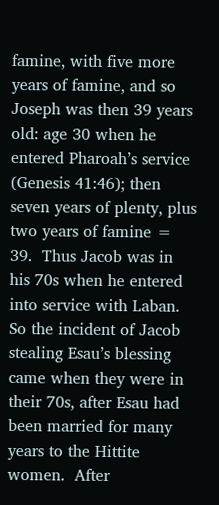famine, with five more years of famine, and so Joseph was then 39 years old: age 30 when he entered Pharoah’s service (Genesis 41:46); then seven years of plenty, plus two years of famine = 39.  Thus Jacob was in his 70s when he entered into service with Laban. So the incident of Jacob stealing Esau’s blessing came when they were in their 70s, after Esau had been married for many years to the Hittite women.  After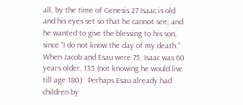all, by the time of Genesis 27 Isaac is old and his eyes set so that he cannot see; and he wanted to give the blessing to his son, since “I do not know the day of my death.” When Jacob and Esau were 75, Isaac was 60 years older, 135 (not knowing he would live till age 180).  Perhaps Esau already had children by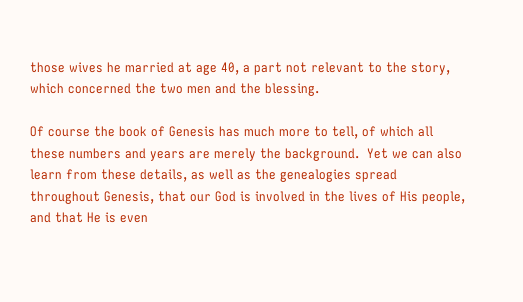those wives he married at age 40, a part not relevant to the story, which concerned the two men and the blessing.

Of course the book of Genesis has much more to tell, of which all these numbers and years are merely the background.  Yet we can also learn from these details, as well as the genealogies spread throughout Genesis, that our God is involved in the lives of His people, and that He is even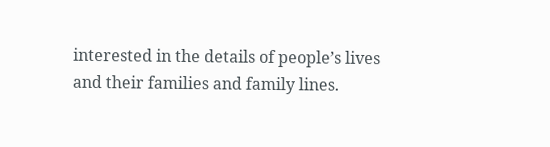interested in the details of people’s lives and their families and family lines.